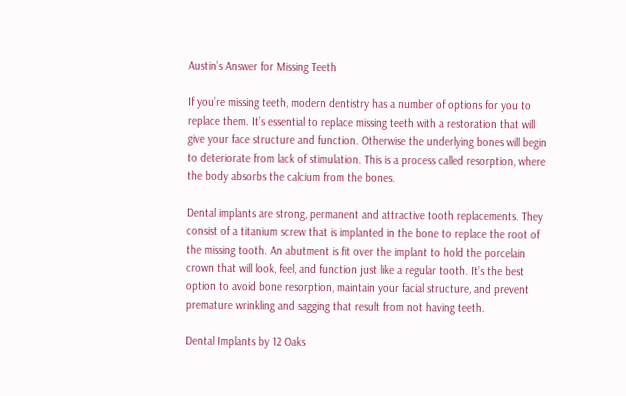Austin’s Answer for Missing Teeth

If you’re missing teeth, modern dentistry has a number of options for you to replace them. It’s essential to replace missing teeth with a restoration that will give your face structure and function. Otherwise the underlying bones will begin to deteriorate from lack of stimulation. This is a process called resorption, where the body absorbs the calcium from the bones.

Dental implants are strong, permanent and attractive tooth replacements. They consist of a titanium screw that is implanted in the bone to replace the root of the missing tooth. An abutment is fit over the implant to hold the porcelain crown that will look, feel, and function just like a regular tooth. It’s the best option to avoid bone resorption, maintain your facial structure, and prevent premature wrinkling and sagging that result from not having teeth.

Dental Implants by 12 Oaks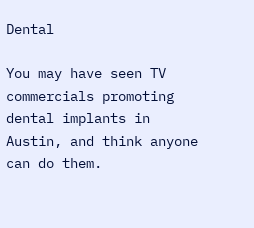Dental

You may have seen TV commercials promoting dental implants in Austin, and think anyone can do them.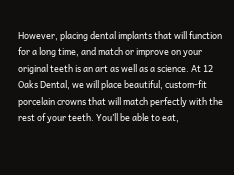However, placing dental implants that will function for a long time, and match or improve on your original teeth is an art as well as a science. At 12 Oaks Dental, we will place beautiful, custom-fit porcelain crowns that will match perfectly with the rest of your teeth. You’ll be able to eat,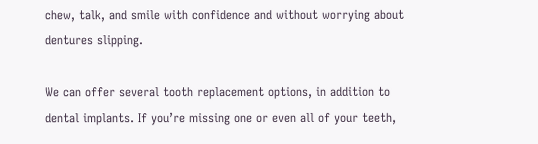chew, talk, and smile with confidence and without worrying about dentures slipping.

We can offer several tooth replacement options, in addition to dental implants. If you’re missing one or even all of your teeth,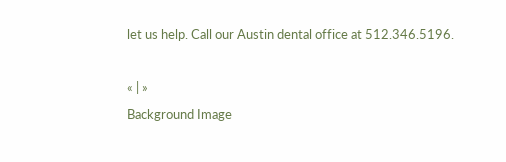let us help. Call our Austin dental office at 512.346.5196.

« | »
Background Image